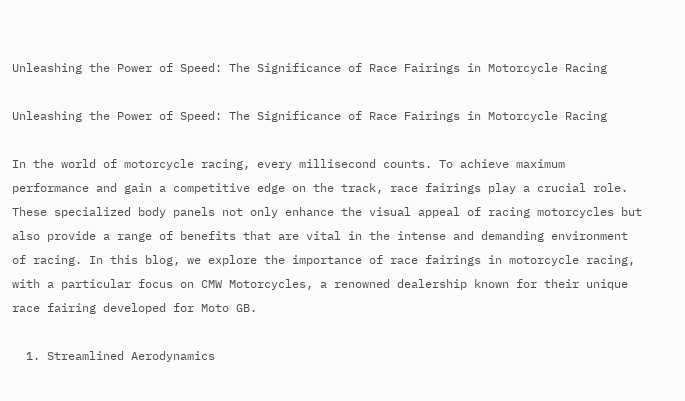Unleashing the Power of Speed: The Significance of Race Fairings in Motorcycle Racing

Unleashing the Power of Speed: The Significance of Race Fairings in Motorcycle Racing

In the world of motorcycle racing, every millisecond counts. To achieve maximum performance and gain a competitive edge on the track, race fairings play a crucial role. These specialized body panels not only enhance the visual appeal of racing motorcycles but also provide a range of benefits that are vital in the intense and demanding environment of racing. In this blog, we explore the importance of race fairings in motorcycle racing, with a particular focus on CMW Motorcycles, a renowned dealership known for their unique race fairing developed for Moto GB.

  1. Streamlined Aerodynamics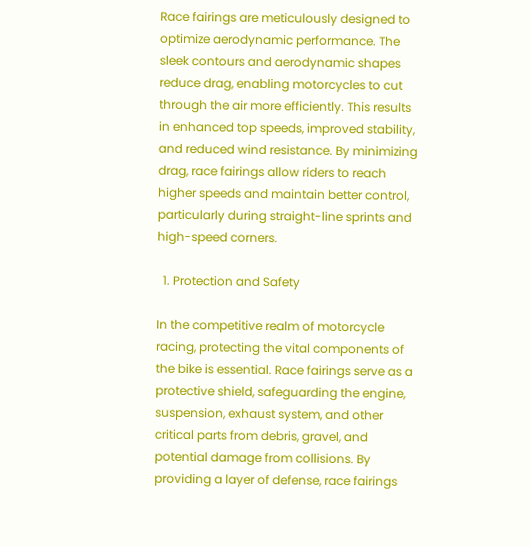Race fairings are meticulously designed to optimize aerodynamic performance. The sleek contours and aerodynamic shapes reduce drag, enabling motorcycles to cut through the air more efficiently. This results in enhanced top speeds, improved stability, and reduced wind resistance. By minimizing drag, race fairings allow riders to reach higher speeds and maintain better control, particularly during straight-line sprints and high-speed corners.

  1. Protection and Safety

In the competitive realm of motorcycle racing, protecting the vital components of the bike is essential. Race fairings serve as a protective shield, safeguarding the engine, suspension, exhaust system, and other critical parts from debris, gravel, and potential damage from collisions. By providing a layer of defense, race fairings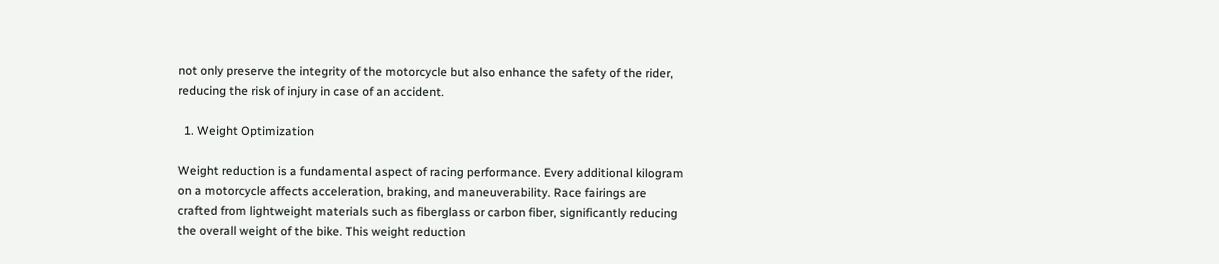not only preserve the integrity of the motorcycle but also enhance the safety of the rider, reducing the risk of injury in case of an accident.

  1. Weight Optimization

Weight reduction is a fundamental aspect of racing performance. Every additional kilogram on a motorcycle affects acceleration, braking, and maneuverability. Race fairings are crafted from lightweight materials such as fiberglass or carbon fiber, significantly reducing the overall weight of the bike. This weight reduction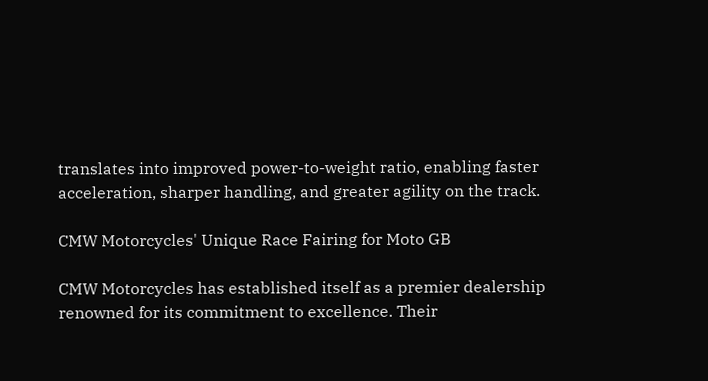translates into improved power-to-weight ratio, enabling faster acceleration, sharper handling, and greater agility on the track.

CMW Motorcycles' Unique Race Fairing for Moto GB

CMW Motorcycles has established itself as a premier dealership renowned for its commitment to excellence. Their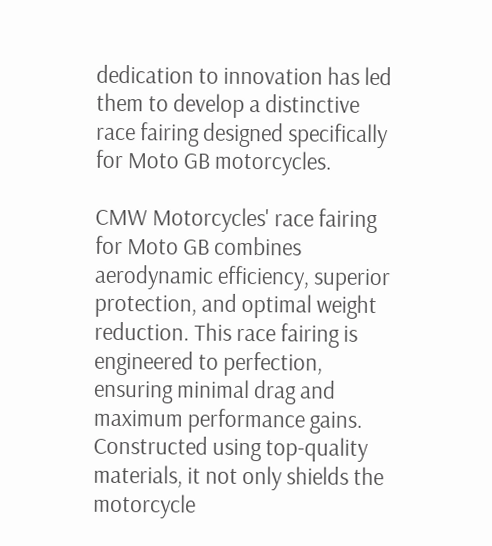dedication to innovation has led them to develop a distinctive race fairing designed specifically for Moto GB motorcycles.

CMW Motorcycles' race fairing for Moto GB combines aerodynamic efficiency, superior protection, and optimal weight reduction. This race fairing is engineered to perfection, ensuring minimal drag and maximum performance gains. Constructed using top-quality materials, it not only shields the motorcycle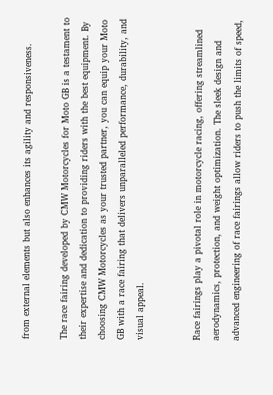from external elements but also enhances its agility and responsiveness.

The race fairing developed by CMW Motorcycles for Moto GB is a testament to their expertise and dedication to providing riders with the best equipment. By choosing CMW Motorcycles as your trusted partner, you can equip your Moto GB with a race fairing that delivers unparalleled performance, durability, and visual appeal.


Race fairings play a pivotal role in motorcycle racing, offering streamlined aerodynamics, protection, and weight optimization. The sleek design and advanced engineering of race fairings allow riders to push the limits of speed,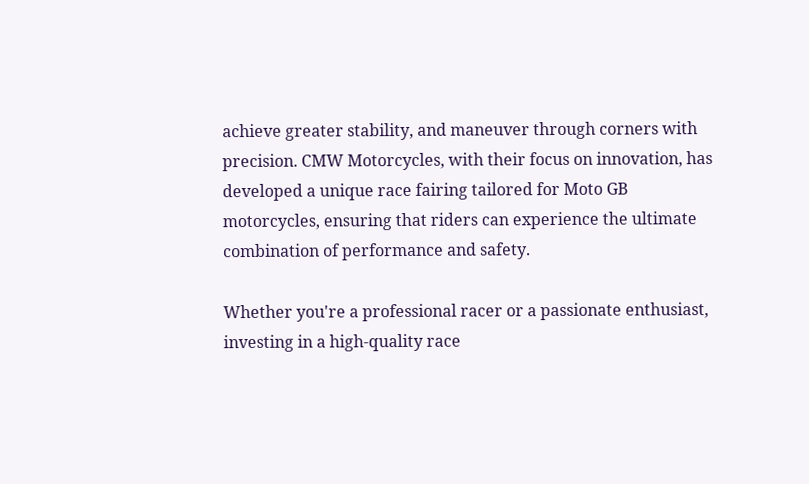achieve greater stability, and maneuver through corners with precision. CMW Motorcycles, with their focus on innovation, has developed a unique race fairing tailored for Moto GB motorcycles, ensuring that riders can experience the ultimate combination of performance and safety.

Whether you're a professional racer or a passionate enthusiast, investing in a high-quality race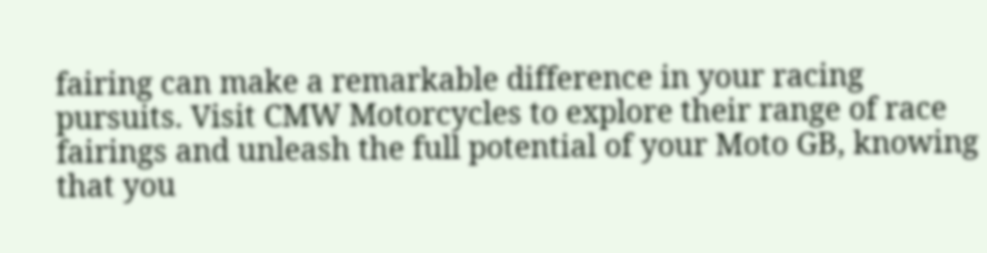fairing can make a remarkable difference in your racing pursuits. Visit CMW Motorcycles to explore their range of race fairings and unleash the full potential of your Moto GB, knowing that you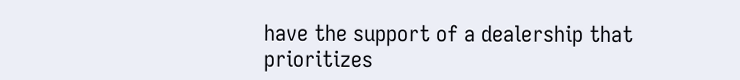have the support of a dealership that prioritizes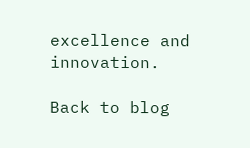excellence and innovation.

Back to blog